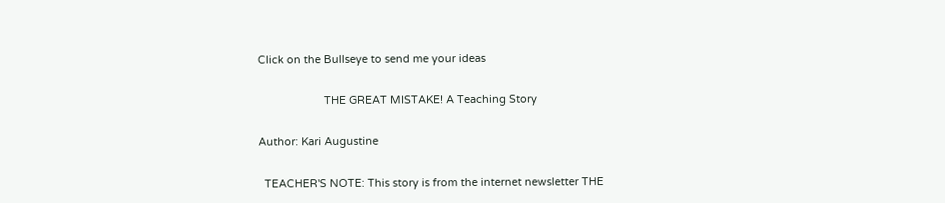Click on the Bullseye to send me your ideas

                      THE GREAT MISTAKE! A Teaching Story

Author: Kari Augustine

  TEACHER'S NOTE: This story is from the internet newsletter THE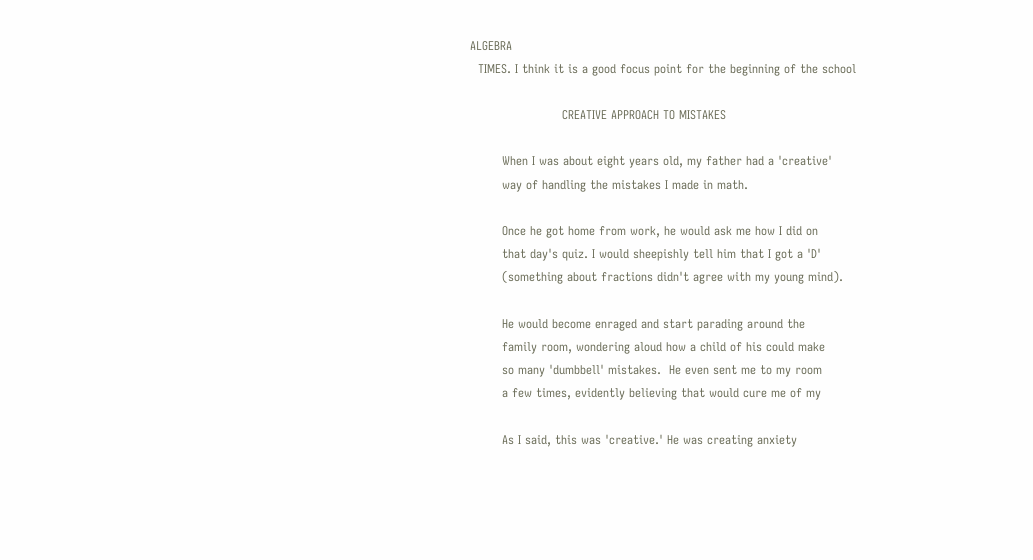ALGEBRA
  TIMES. I think it is a good focus point for the beginning of the school

                       CREATIVE APPROACH TO MISTAKES

        When I was about eight years old, my father had a 'creative'
        way of handling the mistakes I made in math.

        Once he got home from work, he would ask me how I did on
        that day's quiz. I would sheepishly tell him that I got a 'D'
        (something about fractions didn't agree with my young mind).

        He would become enraged and start parading around the
        family room, wondering aloud how a child of his could make
        so many 'dumbbell' mistakes.  He even sent me to my room
        a few times, evidently believing that would cure me of my

        As I said, this was 'creative.' He was creating anxiety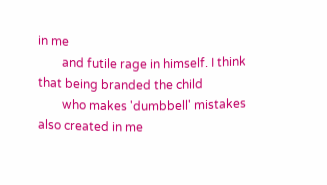in me
        and futile rage in himself. I think that being branded the child
        who makes 'dumbbell' mistakes also created in me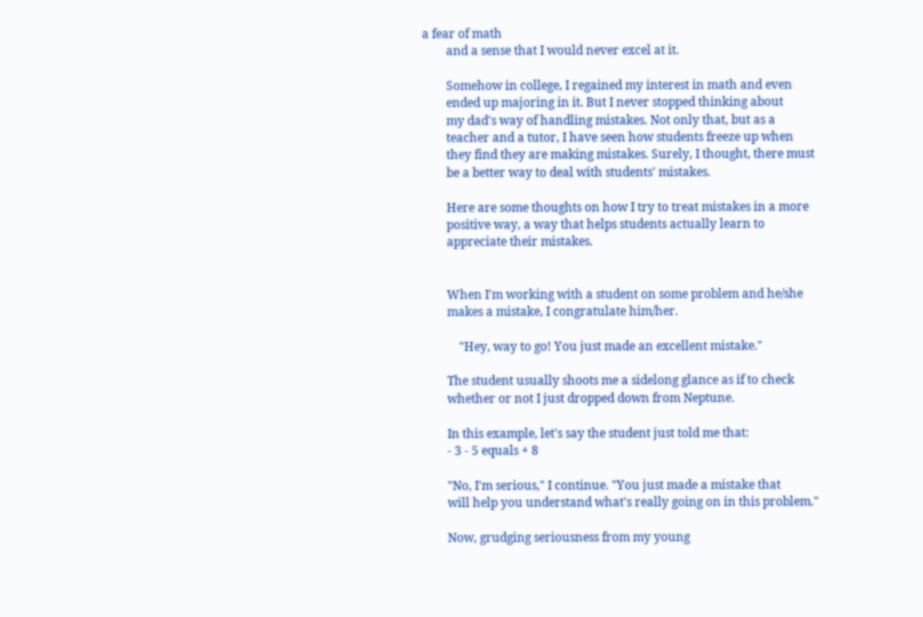a fear of math
        and a sense that I would never excel at it.

        Somehow in college, I regained my interest in math and even
        ended up majoring in it. But I never stopped thinking about
        my dad's way of handling mistakes. Not only that, but as a
        teacher and a tutor, I have seen how students freeze up when
        they find they are making mistakes. Surely, I thought, there must
        be a better way to deal with students' mistakes.

        Here are some thoughts on how I try to treat mistakes in a more
        positive way, a way that helps students actually learn to
        appreciate their mistakes.


        When I'm working with a student on some problem and he/she
        makes a mistake, I congratulate him/her.

            "Hey, way to go! You just made an excellent mistake."

        The student usually shoots me a sidelong glance as if to check
        whether or not I just dropped down from Neptune.

        In this example, let's say the student just told me that:
        - 3 - 5 equals + 8

        "No, I'm serious," I continue. "You just made a mistake that
        will help you understand what's really going on in this problem."

        Now, grudging seriousness from my young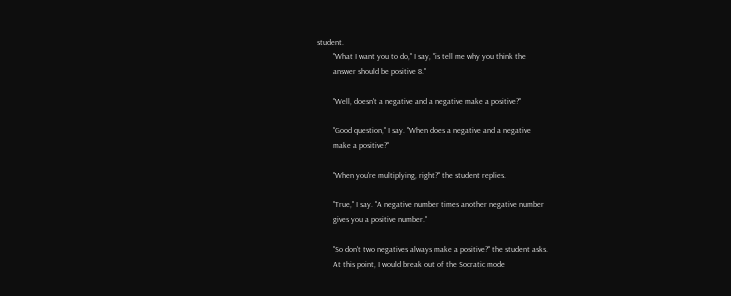student.
        "What I want you to do," I say, "is tell me why you think the
        answer should be positive 8."

        "Well, doesn't a negative and a negative make a positive?"

        "Good question," I say. "When does a negative and a negative
        make a positive?"

        "When you're multiplying, right?" the student replies.

        "True," I say. "A negative number times another negative number
        gives you a positive number."

        "So don't two negatives always make a positive?" the student asks.
        At this point, I would break out of the Socratic mode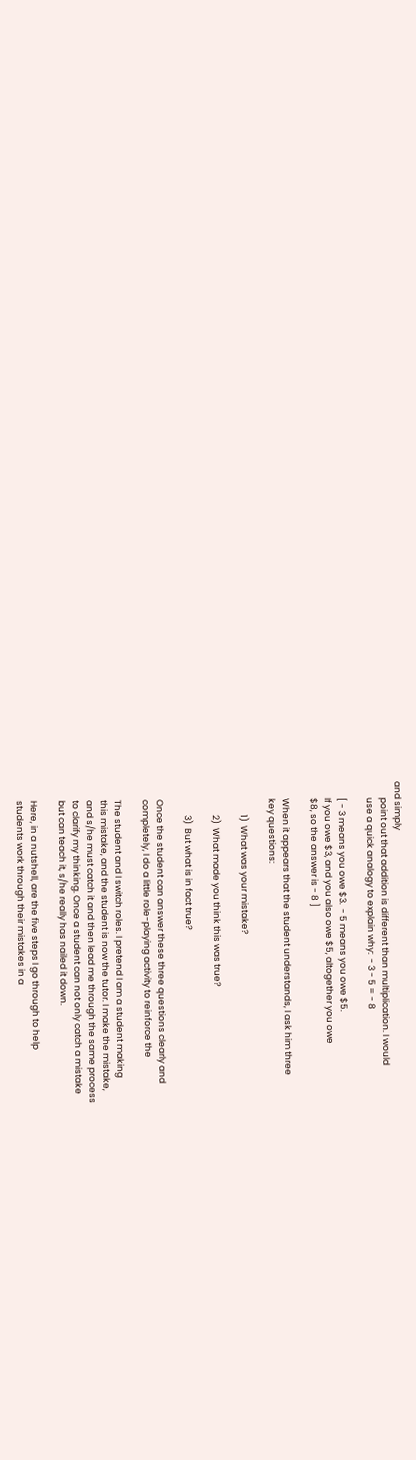and simply
        point out that addition is different than multiplication. I would
        use a quick analogy to explain why:  - 3 - 5 = - 8

        [ - 3 means you owe $3.  - 5 means you owe $5.
        If you owe $3, and you also owe $5, altogether you owe
        $8, so the answer is - 8 ]

        When it appears that the student understands, I ask him three
        key questions:

                1)  What was your mistake?

                2)  What made you think this was true?

                3)  But what is in fact true?

        Once the student can answer these three questions clearly and
        completely, I do a little role-playing activity to reinforce the

        The student and I switch roles. I pretend I am a student making
        this mistake, and the student is now the tutor. I make the mistake,
        and s/he must catch it and then lead me through the same process
        to clarify my thinking. Once a student can not only catch a mistake
        but can teach it, s/he really has nailed it down.

        Here, in a nutshell, are the five steps I go through to help
        students work through their mistakes in a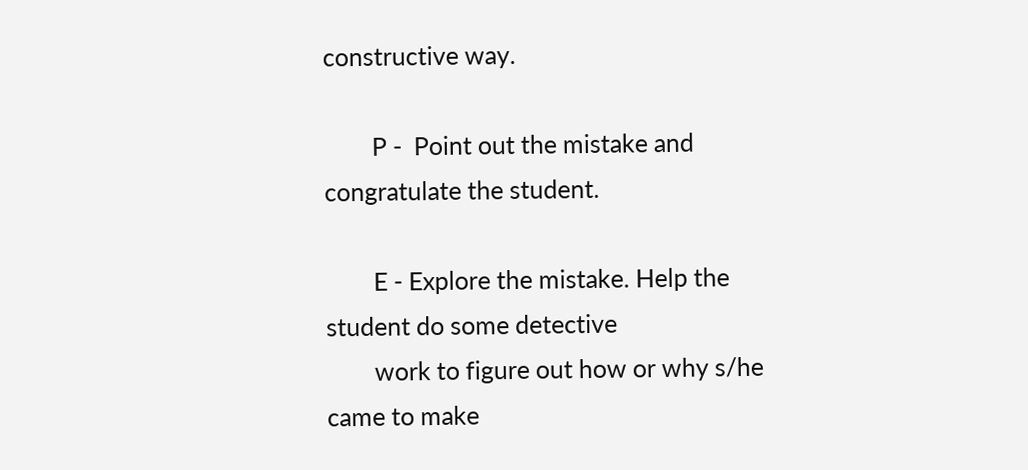constructive way.

        P -  Point out the mistake and congratulate the student.

        E - Explore the mistake. Help the student do some detective
        work to figure out how or why s/he came to make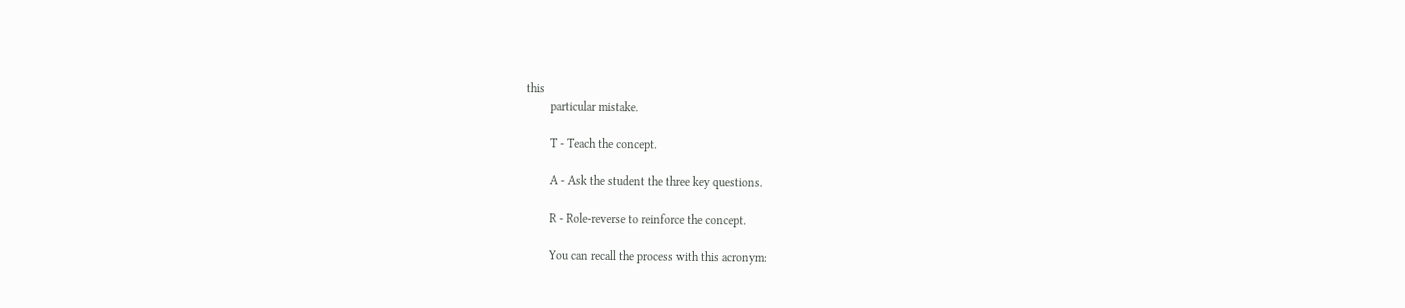this
        particular mistake.

        T - Teach the concept.

        A - Ask the student the three key questions.

        R - Role-reverse to reinforce the concept.

        You can recall the process with this acronym: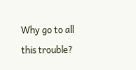Why go to all this trouble?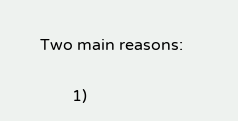Two main reasons:

        1)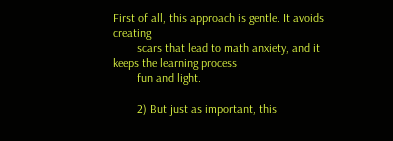First of all, this approach is gentle. It avoids creating
        scars that lead to math anxiety, and it keeps the learning process
        fun and light.

        2) But just as important, this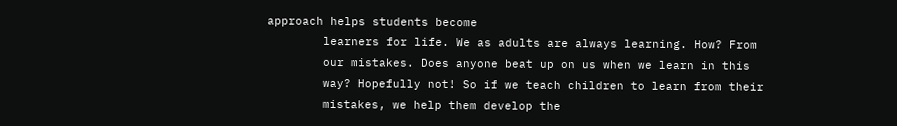approach helps students become
        learners for life. We as adults are always learning. How? From
        our mistakes. Does anyone beat up on us when we learn in this
        way? Hopefully not! So if we teach children to learn from their
        mistakes, we help them develop the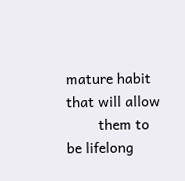mature habit that will allow
        them to be lifelong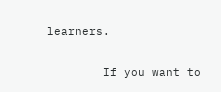learners.

        If you want to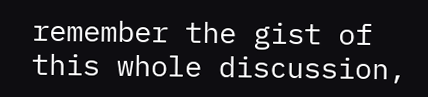remember the gist of this whole discussion,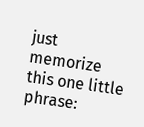just memorize this one little phrase: